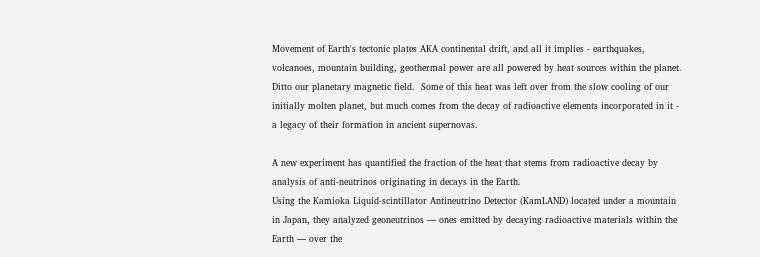Movement of Earth's tectonic plates AKA continental drift, and all it implies - earthquakes, volcanoes, mountain building, geothermal power are all powered by heat sources within the planet.  Ditto our planetary magnetic field.  Some of this heat was left over from the slow cooling of our initially molten planet, but much comes from the decay of radioactive elements incorporated in it - a legacy of their formation in ancient supernovas.

A new experiment has quantified the fraction of the heat that stems from radioactive decay by analysis of anti-neutrinos originating in decays in the Earth.
Using the Kamioka Liquid-scintillator Antineutrino Detector (KamLAND) located under a mountain in Japan, they analyzed geoneutrinos — ones emitted by decaying radioactive materials within the Earth — over the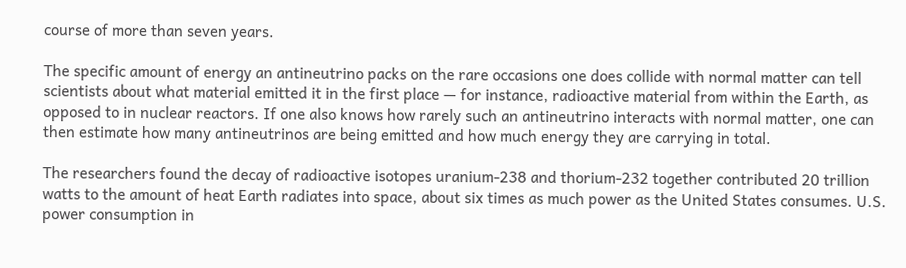course of more than seven years.

The specific amount of energy an antineutrino packs on the rare occasions one does collide with normal matter can tell scientists about what material emitted it in the first place — for instance, radioactive material from within the Earth, as opposed to in nuclear reactors. If one also knows how rarely such an antineutrino interacts with normal matter, one can then estimate how many antineutrinos are being emitted and how much energy they are carrying in total.

The researchers found the decay of radioactive isotopes uranium-238 and thorium-232 together contributed 20 trillion watts to the amount of heat Earth radiates into space, about six times as much power as the United States consumes. U.S. power consumption in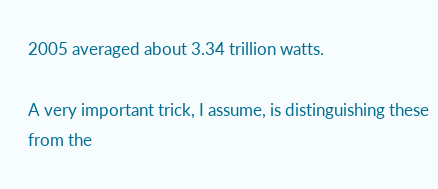2005 averaged about 3.34 trillion watts.

A very important trick, I assume, is distinguishing these from the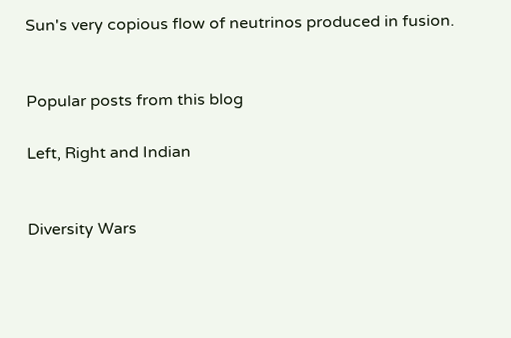Sun's very copious flow of neutrinos produced in fusion.


Popular posts from this blog

Left, Right and Indian


Diversity Wars